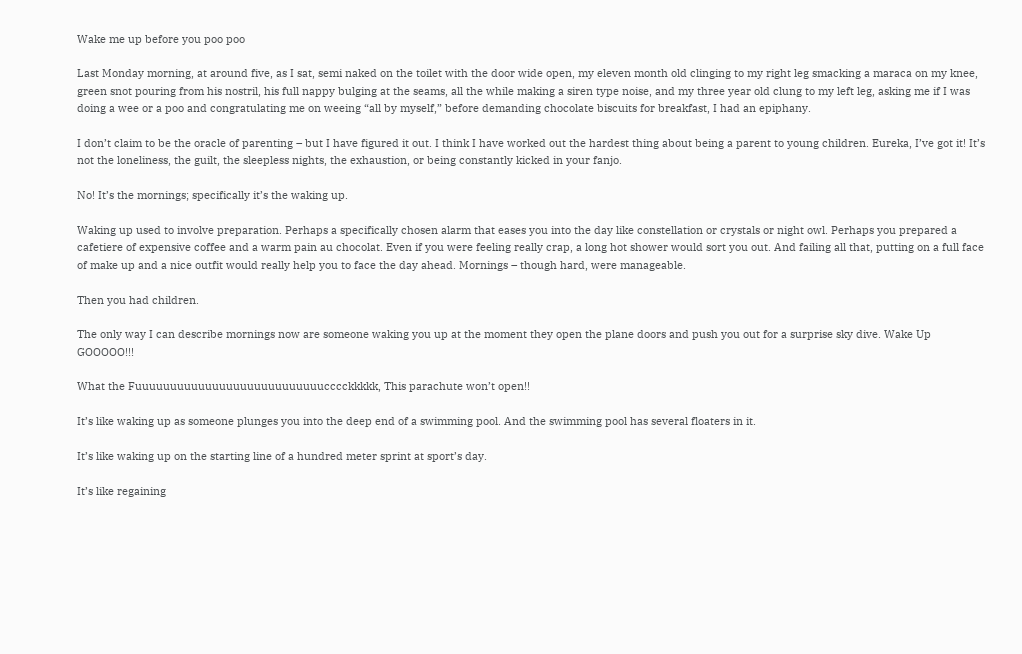Wake me up before you poo poo

Last Monday morning, at around five, as I sat, semi naked on the toilet with the door wide open, my eleven month old clinging to my right leg smacking a maraca on my knee, green snot pouring from his nostril, his full nappy bulging at the seams, all the while making a siren type noise, and my three year old clung to my left leg, asking me if I was doing a wee or a poo and congratulating me on weeing “all by myself,” before demanding chocolate biscuits for breakfast, I had an epiphany.

I don’t claim to be the oracle of parenting – but I have figured it out. I think I have worked out the hardest thing about being a parent to young children. Eureka, I’ve got it! It’s not the loneliness, the guilt, the sleepless nights, the exhaustion, or being constantly kicked in your fanjo.

No! It’s the mornings; specifically it’s the waking up.

Waking up used to involve preparation. Perhaps a specifically chosen alarm that eases you into the day like constellation or crystals or night owl. Perhaps you prepared a cafetiere of expensive coffee and a warm pain au chocolat. Even if you were feeling really crap, a long hot shower would sort you out. And failing all that, putting on a full face of make up and a nice outfit would really help you to face the day ahead. Mornings – though hard, were manageable.

Then you had children.

The only way I can describe mornings now are someone waking you up at the moment they open the plane doors and push you out for a surprise sky dive. Wake Up GOOOOO!!!

What the Fuuuuuuuuuuuuuuuuuuuuuuuuuuucccckkkkk, This parachute won’t open!!

It’s like waking up as someone plunges you into the deep end of a swimming pool. And the swimming pool has several floaters in it.

It’s like waking up on the starting line of a hundred meter sprint at sport’s day.

It’s like regaining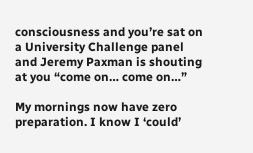consciousness and you’re sat on a University Challenge panel and Jeremy Paxman is shouting at you “come on… come on…”

My mornings now have zero preparation. I know I ‘could’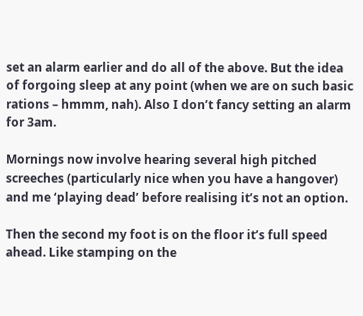set an alarm earlier and do all of the above. But the idea of forgoing sleep at any point (when we are on such basic rations – hmmm, nah). Also I don’t fancy setting an alarm for 3am.

Mornings now involve hearing several high pitched screeches (particularly nice when you have a hangover) and me ‘playing dead’ before realising it’s not an option.

Then the second my foot is on the floor it’s full speed ahead. Like stamping on the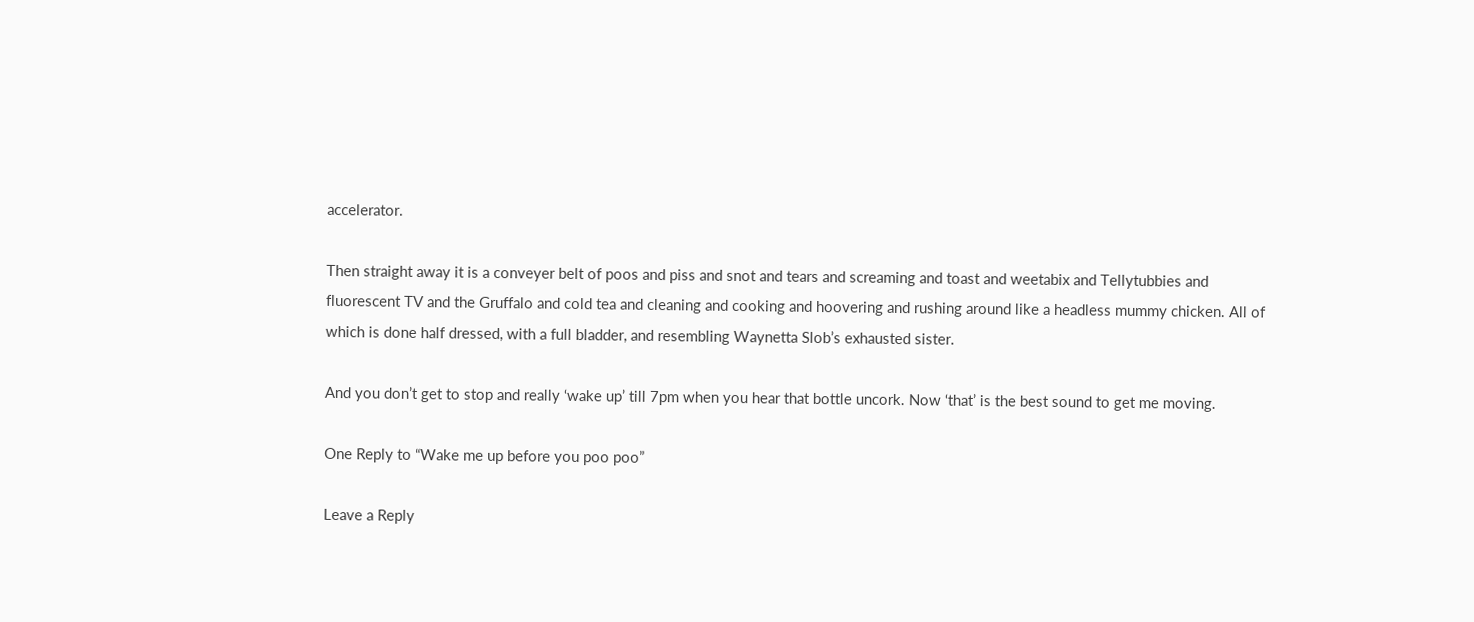accelerator.

Then straight away it is a conveyer belt of poos and piss and snot and tears and screaming and toast and weetabix and Tellytubbies and fluorescent TV and the Gruffalo and cold tea and cleaning and cooking and hoovering and rushing around like a headless mummy chicken. All of which is done half dressed, with a full bladder, and resembling Waynetta Slob’s exhausted sister.

And you don’t get to stop and really ‘wake up’ till 7pm when you hear that bottle uncork. Now ‘that’ is the best sound to get me moving.

One Reply to “Wake me up before you poo poo”

Leave a Reply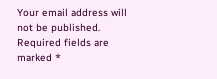Your email address will not be published. Required fields are marked *